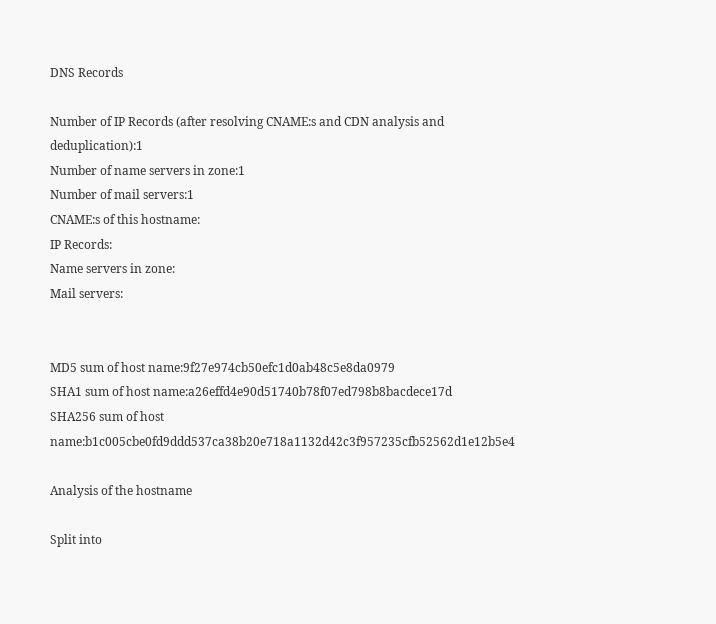DNS Records

Number of IP Records (after resolving CNAME:s and CDN analysis and deduplication):1
Number of name servers in zone:1
Number of mail servers:1
CNAME:s of this hostname:
IP Records:
Name servers in zone:
Mail servers:


MD5 sum of host name:9f27e974cb50efc1d0ab48c5e8da0979
SHA1 sum of host name:a26effd4e90d51740b78f07ed798b8bacdece17d
SHA256 sum of host name:b1c005cbe0fd9ddd537ca38b20e718a1132d42c3f957235cfb52562d1e12b5e4

Analysis of the hostname

Split into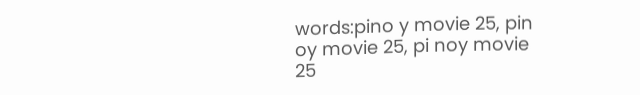words:pino y movie 25, pin oy movie 25, pi noy movie 25